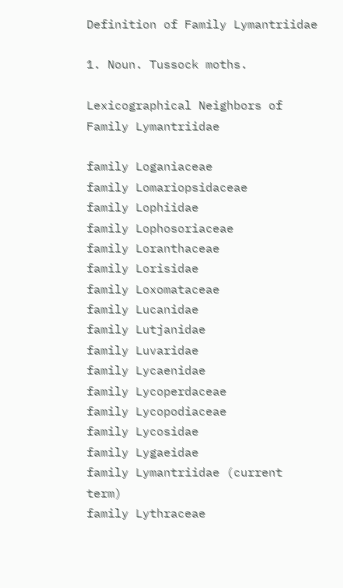Definition of Family Lymantriidae

1. Noun. Tussock moths.

Lexicographical Neighbors of Family Lymantriidae

family Loganiaceae
family Lomariopsidaceae
family Lophiidae
family Lophosoriaceae
family Loranthaceae
family Lorisidae
family Loxomataceae
family Lucanidae
family Lutjanidae
family Luvaridae
family Lycaenidae
family Lycoperdaceae
family Lycopodiaceae
family Lycosidae
family Lygaeidae
family Lymantriidae (current term)
family Lythraceae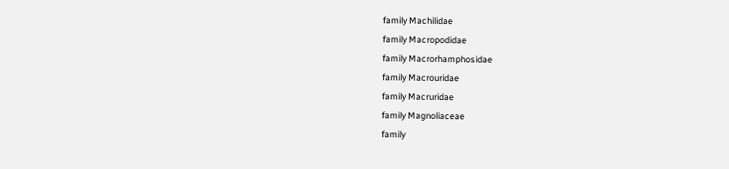family Machilidae
family Macropodidae
family Macrorhamphosidae
family Macrouridae
family Macruridae
family Magnoliaceae
family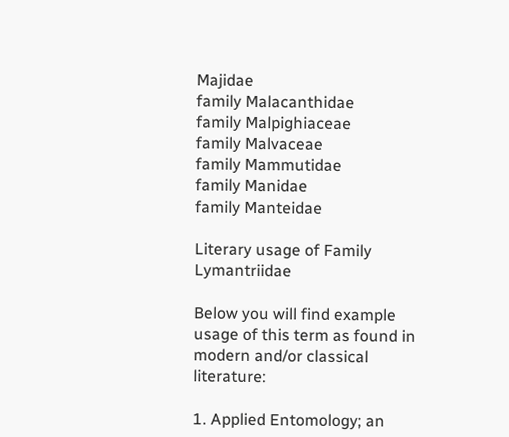Majidae
family Malacanthidae
family Malpighiaceae
family Malvaceae
family Mammutidae
family Manidae
family Manteidae

Literary usage of Family Lymantriidae

Below you will find example usage of this term as found in modern and/or classical literature:

1. Applied Entomology; an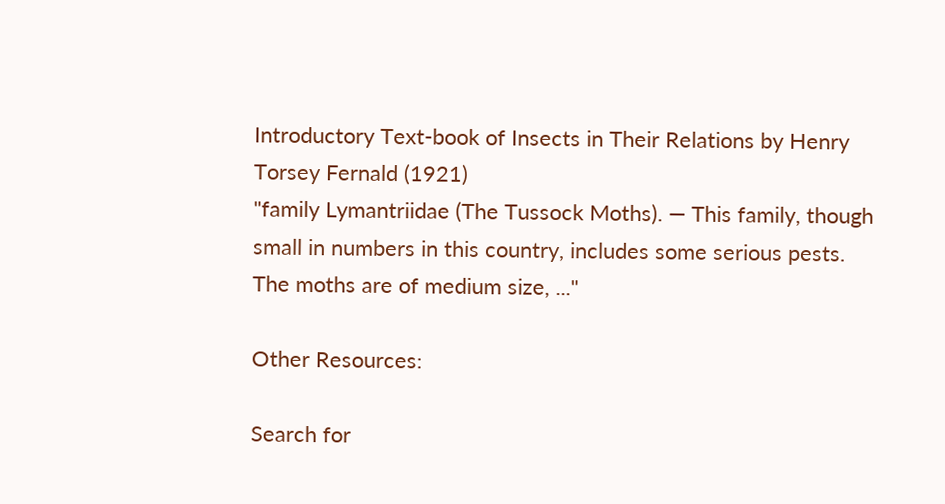Introductory Text-book of Insects in Their Relations by Henry Torsey Fernald (1921)
"family Lymantriidae (The Tussock Moths). — This family, though small in numbers in this country, includes some serious pests. The moths are of medium size, ..."

Other Resources:

Search for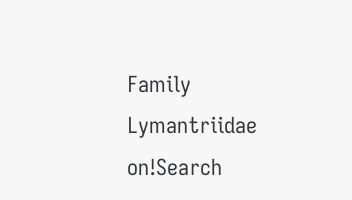Family Lymantriidae on!Search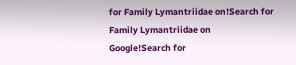for Family Lymantriidae on!Search for Family Lymantriidae on Google!Search for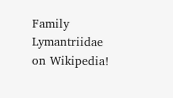Family Lymantriidae on Wikipedia!